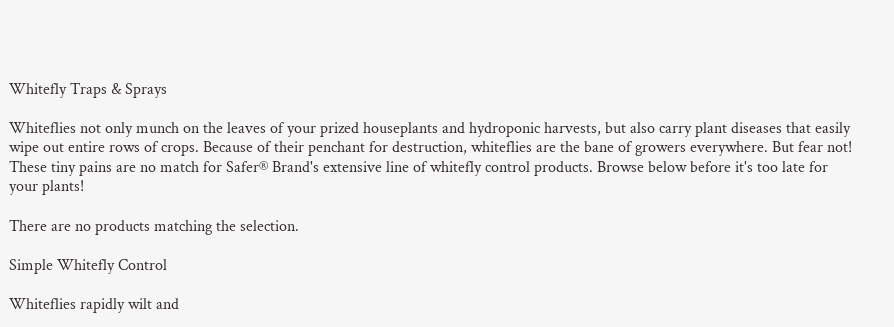Whitefly Traps & Sprays

Whiteflies not only munch on the leaves of your prized houseplants and hydroponic harvests, but also carry plant diseases that easily wipe out entire rows of crops. Because of their penchant for destruction, whiteflies are the bane of growers everywhere. But fear not! These tiny pains are no match for Safer® Brand's extensive line of whitefly control products. Browse below before it's too late for your plants!

There are no products matching the selection.

Simple Whitefly Control

Whiteflies rapidly wilt and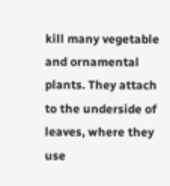kill many vegetable and ornamental plants. They attach to the underside of leaves, where they use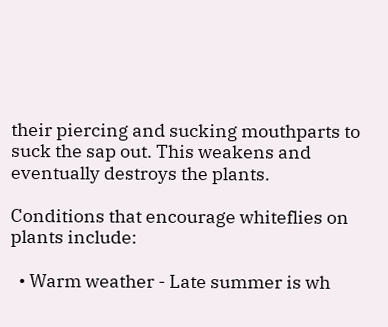their piercing and sucking mouthparts to suck the sap out. This weakens and eventually destroys the plants.

Conditions that encourage whiteflies on plants include:

  • Warm weather - Late summer is wh